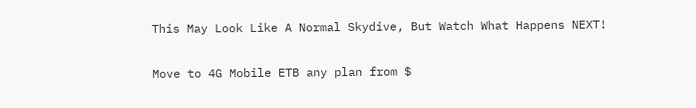This May Look Like A Normal Skydive, But Watch What Happens NEXT!

Move to 4G Mobile ETB any plan from $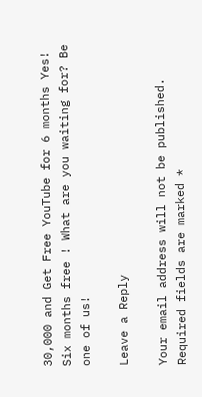30,000 and Get Free YouTube for 6 months Yes! Six months free ! What are you waiting for? Be one of us!

Leave a Reply

Your email address will not be published. Required fields are marked *